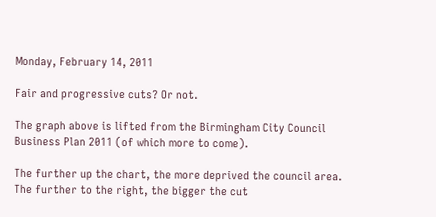Monday, February 14, 2011

Fair and progressive cuts? Or not.

The graph above is lifted from the Birmingham City Council Business Plan 2011 (of which more to come).

The further up the chart, the more deprived the council area. The further to the right, the bigger the cut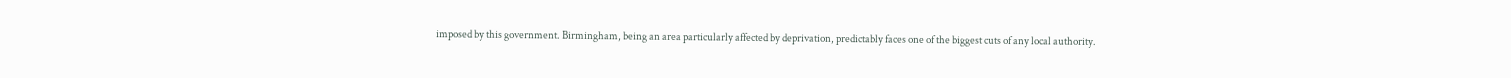imposed by this government. Birmingham, being an area particularly affected by deprivation, predictably faces one of the biggest cuts of any local authority.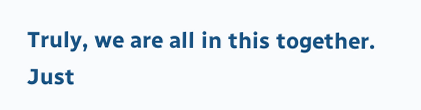Truly, we are all in this together. Just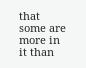that some are more in it than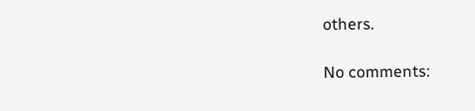others.

No comments: